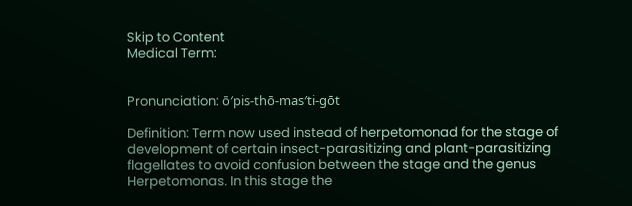Skip to Content
Medical Term:


Pronunciation: ō′pis-thō-mas′ti-gōt

Definition: Term now used instead of herpetomonad for the stage of development of certain insect-parasitizing and plant-parasitizing flagellates to avoid confusion between the stage and the genus Herpetomonas. In this stage the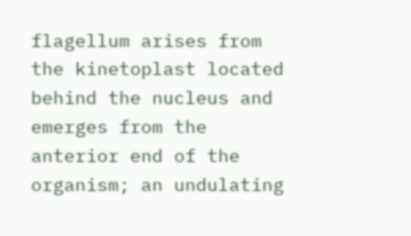flagellum arises from the kinetoplast located behind the nucleus and emerges from the anterior end of the organism; an undulating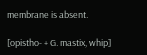membrane is absent.

[opistho- + G. mastix, whip]